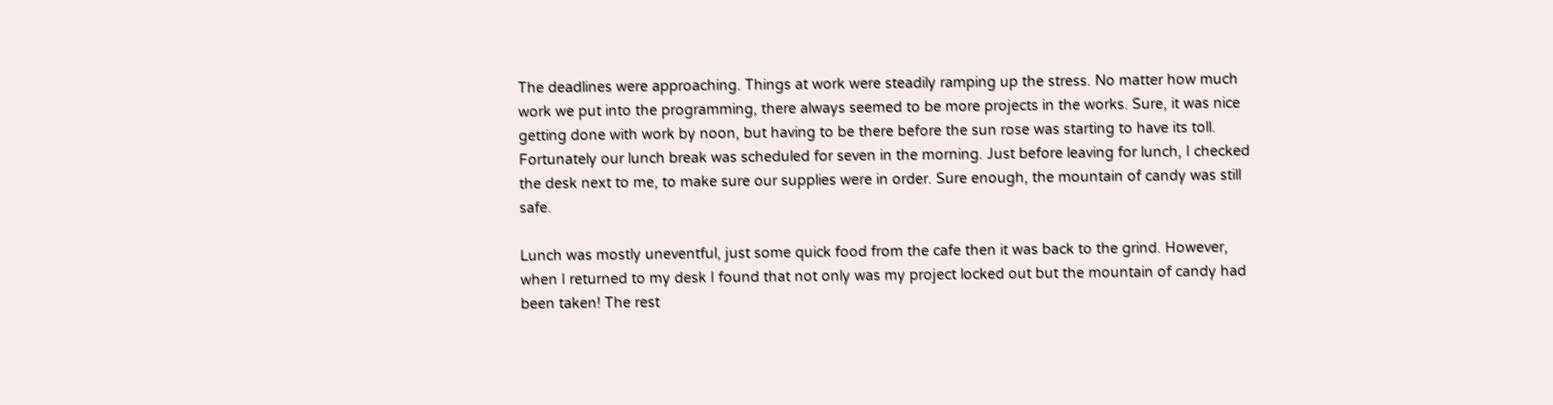The deadlines were approaching. Things at work were steadily ramping up the stress. No matter how much work we put into the programming, there always seemed to be more projects in the works. Sure, it was nice getting done with work by noon, but having to be there before the sun rose was starting to have its toll. Fortunately our lunch break was scheduled for seven in the morning. Just before leaving for lunch, I checked the desk next to me, to make sure our supplies were in order. Sure enough, the mountain of candy was still safe.

Lunch was mostly uneventful, just some quick food from the cafe then it was back to the grind. However, when I returned to my desk I found that not only was my project locked out but the mountain of candy had been taken! The rest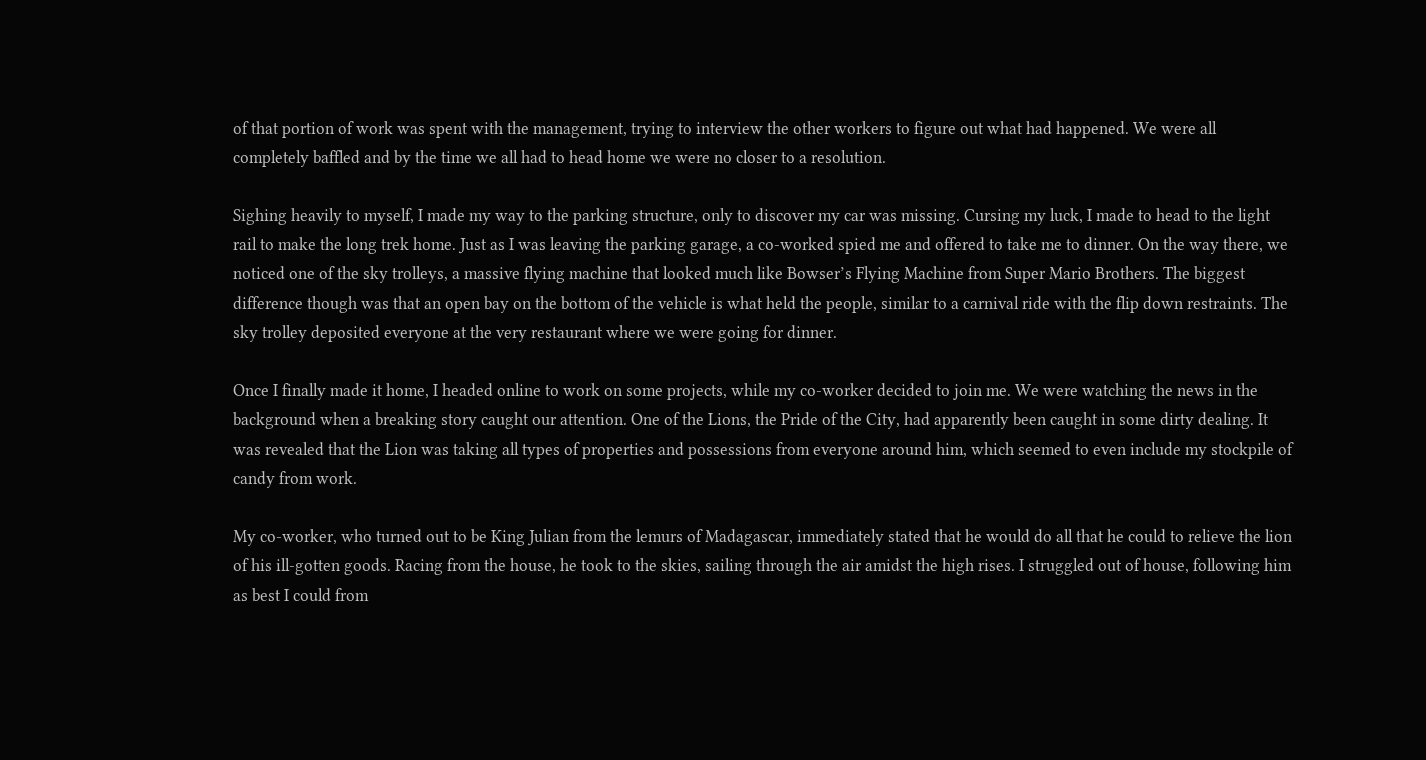of that portion of work was spent with the management, trying to interview the other workers to figure out what had happened. We were all completely baffled and by the time we all had to head home we were no closer to a resolution.

Sighing heavily to myself, I made my way to the parking structure, only to discover my car was missing. Cursing my luck, I made to head to the light rail to make the long trek home. Just as I was leaving the parking garage, a co-worked spied me and offered to take me to dinner. On the way there, we noticed one of the sky trolleys, a massive flying machine that looked much like Bowser’s Flying Machine from Super Mario Brothers. The biggest difference though was that an open bay on the bottom of the vehicle is what held the people, similar to a carnival ride with the flip down restraints. The sky trolley deposited everyone at the very restaurant where we were going for dinner.

Once I finally made it home, I headed online to work on some projects, while my co-worker decided to join me. We were watching the news in the background when a breaking story caught our attention. One of the Lions, the Pride of the City, had apparently been caught in some dirty dealing. It was revealed that the Lion was taking all types of properties and possessions from everyone around him, which seemed to even include my stockpile of candy from work.

My co-worker, who turned out to be King Julian from the lemurs of Madagascar, immediately stated that he would do all that he could to relieve the lion of his ill-gotten goods. Racing from the house, he took to the skies, sailing through the air amidst the high rises. I struggled out of house, following him as best I could from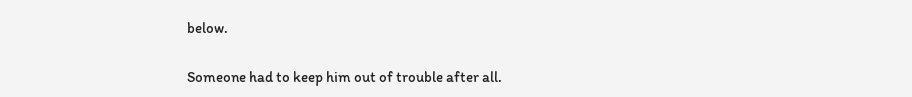below.

Someone had to keep him out of trouble after all.